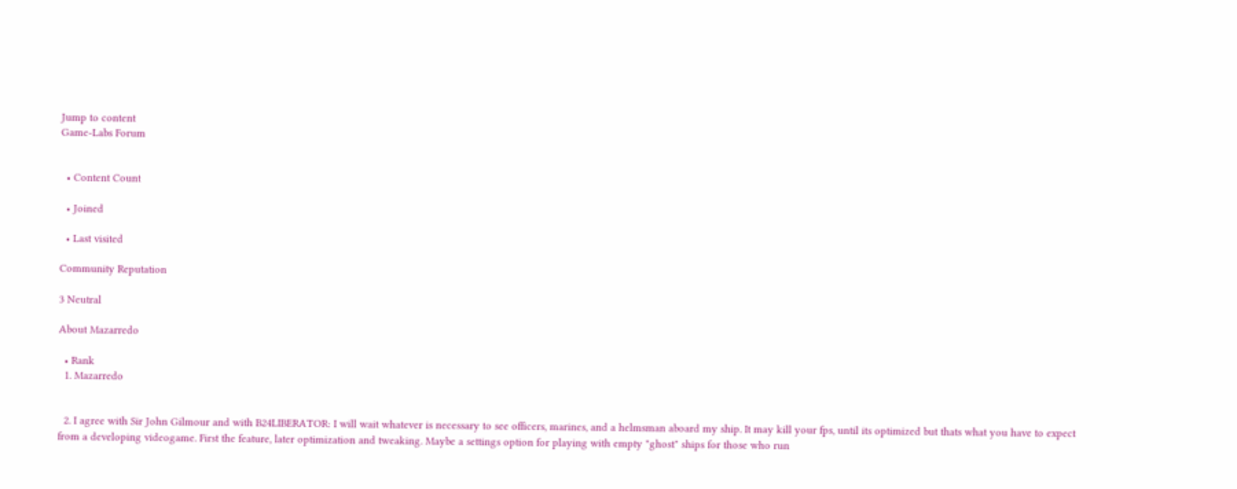Jump to content
Game-Labs Forum


  • Content Count

  • Joined

  • Last visited

Community Reputation

3 Neutral

About Mazarredo

  • Rank
  1. Mazarredo


  2. I agree with Sir John Gilmour and with B24LIBERATOR: I will wait whatever is necessary to see officers, marines, and a helmsman aboard my ship. It may kill your fps, until its optimized but thats what you have to expect from a developing videogame. First the feature, later optimization and tweaking. Maybe a settings option for playing with empty "ghost" ships for those who run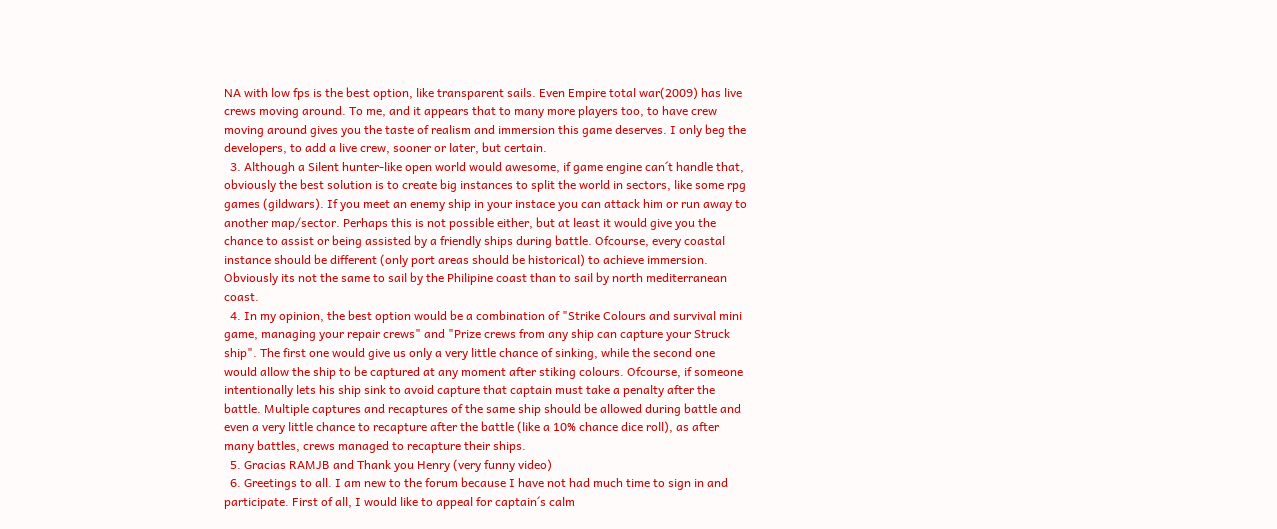NA with low fps is the best option, like transparent sails. Even Empire total war(2009) has live crews moving around. To me, and it appears that to many more players too, to have crew moving around gives you the taste of realism and immersion this game deserves. I only beg the developers, to add a live crew, sooner or later, but certain.
  3. Although a Silent hunter-like open world would awesome, if game engine can´t handle that, obviously the best solution is to create big instances to split the world in sectors, like some rpg games (gildwars). If you meet an enemy ship in your instace you can attack him or run away to another map/sector. Perhaps this is not possible either, but at least it would give you the chance to assist or being assisted by a friendly ships during battle. Ofcourse, every coastal instance should be different (only port areas should be historical) to achieve immersion. Obviously its not the same to sail by the Philipine coast than to sail by north mediterranean coast.
  4. In my opinion, the best option would be a combination of "Strike Colours and survival mini game, managing your repair crews" and "Prize crews from any ship can capture your Struck ship". The first one would give us only a very little chance of sinking, while the second one would allow the ship to be captured at any moment after stiking colours. Ofcourse, if someone intentionally lets his ship sink to avoid capture that captain must take a penalty after the battle. Multiple captures and recaptures of the same ship should be allowed during battle and even a very little chance to recapture after the battle (like a 10% chance dice roll), as after many battles, crews managed to recapture their ships.
  5. Gracias RAMJB and Thank you Henry (very funny video)
  6. Greetings to all. I am new to the forum because I have not had much time to sign in and participate. First of all, I would like to appeal for captain´s calm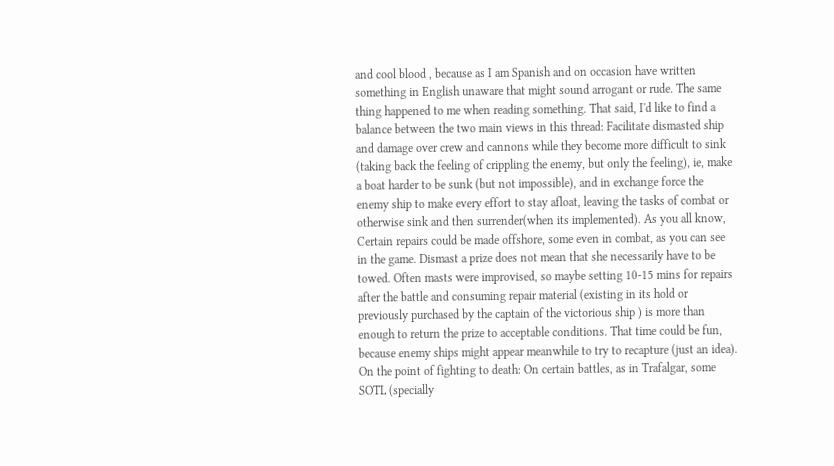and cool blood , because as I am Spanish and on occasion have written something in English unaware that might sound arrogant or rude. The same thing happened to me when reading something. That said, I'd like to find a balance between the two main views in this thread: Facilitate dismasted ship and damage over crew and cannons while they become more difficult to sink (taking back the feeling of crippling the enemy, but only the feeling), ie, make a boat harder to be sunk (but not impossible), and in exchange force the enemy ship to make every effort to stay afloat, leaving the tasks of combat or otherwise sink and then surrender(when its implemented). As you all know, Certain repairs could be made offshore, some even in combat, as you can see in the game. Dismast a prize does not mean that she necessarily have to be towed. Often masts were improvised, so maybe setting 10-15 mins for repairs after the battle and consuming repair material (existing in its hold or previously purchased by the captain of the victorious ship ) is more than enough to return the prize to acceptable conditions. That time could be fun, because enemy ships might appear meanwhile to try to recapture (just an idea). On the point of fighting to death: On certain battles, as in Trafalgar, some SOTL (specially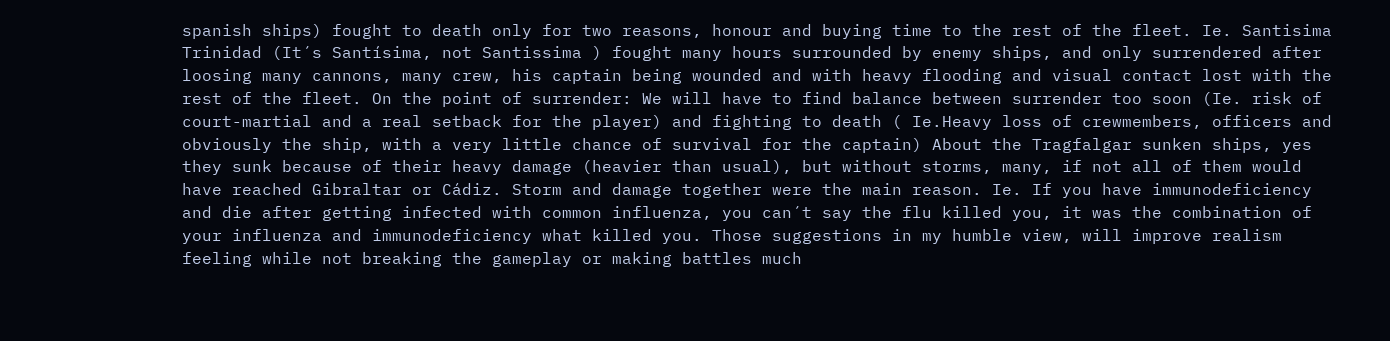spanish ships) fought to death only for two reasons, honour and buying time to the rest of the fleet. Ie. Santisima Trinidad (It´s Santísima, not Santissima ) fought many hours surrounded by enemy ships, and only surrendered after loosing many cannons, many crew, his captain being wounded and with heavy flooding and visual contact lost with the rest of the fleet. On the point of surrender: We will have to find balance between surrender too soon (Ie. risk of court-martial and a real setback for the player) and fighting to death ( Ie.Heavy loss of crewmembers, officers and obviously the ship, with a very little chance of survival for the captain) About the Tragfalgar sunken ships, yes they sunk because of their heavy damage (heavier than usual), but without storms, many, if not all of them would have reached Gibraltar or Cádiz. Storm and damage together were the main reason. Ie. If you have immunodeficiency and die after getting infected with common influenza, you can´t say the flu killed you, it was the combination of your influenza and immunodeficiency what killed you. Those suggestions in my humble view, will improve realism feeling while not breaking the gameplay or making battles much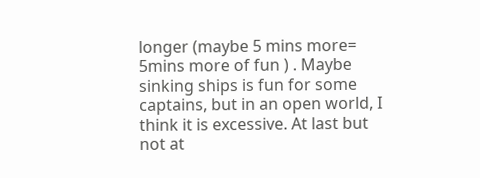longer (maybe 5 mins more= 5mins more of fun ) . Maybe sinking ships is fun for some captains, but in an open world, I think it is excessive. At last but not at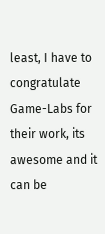least, I have to congratulate Game-Labs for their work, its awesome and it can be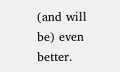(and will be) even better.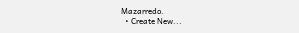Mazarredo.
  • Create New...